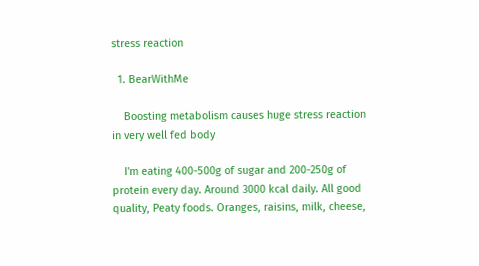stress reaction

  1. BearWithMe

    Boosting metabolism causes huge stress reaction in very well fed body

    I'm eating 400-500g of sugar and 200-250g of protein every day. Around 3000 kcal daily. All good quality, Peaty foods. Oranges, raisins, milk, cheese,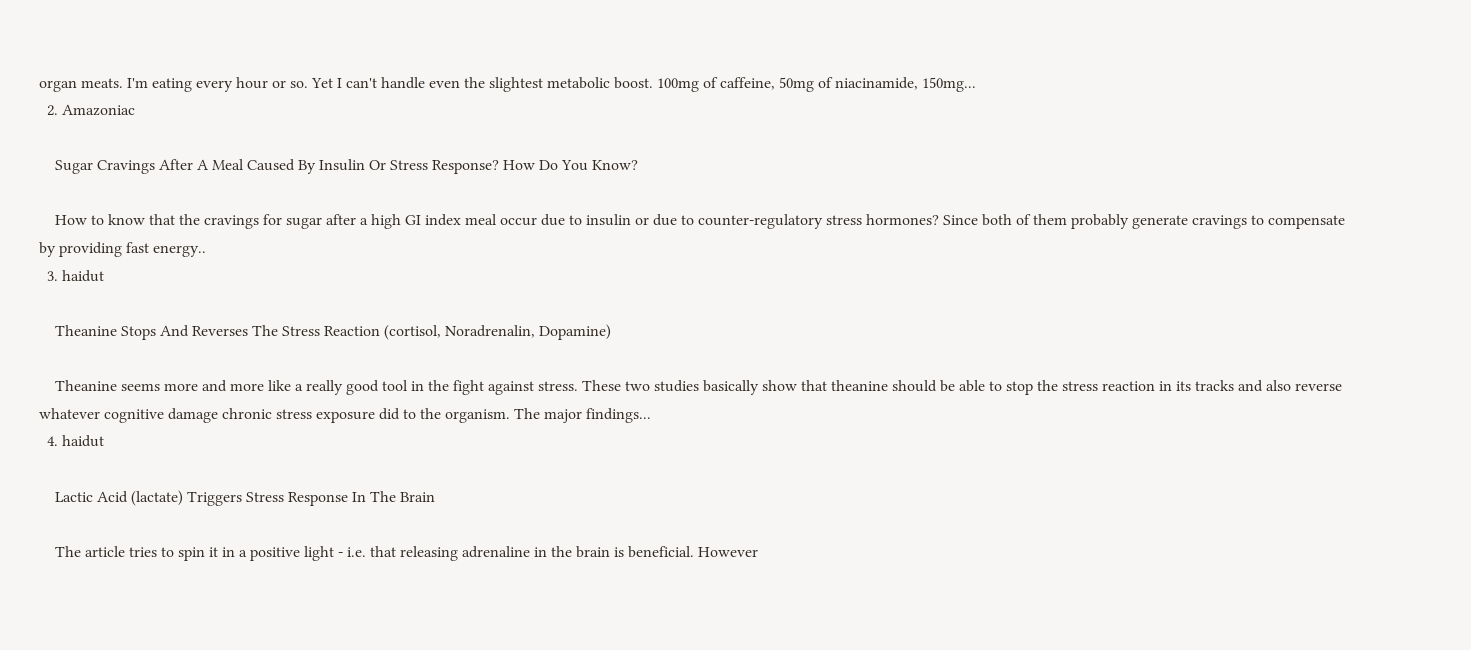organ meats. I'm eating every hour or so. Yet I can't handle even the slightest metabolic boost. 100mg of caffeine, 50mg of niacinamide, 150mg...
  2. Amazoniac

    Sugar Cravings After A Meal Caused By Insulin Or Stress Response? How Do You Know?

    How to know that the cravings for sugar after a high GI index meal occur due to insulin or due to counter-regulatory stress hormones? Since both of them probably generate cravings to compensate by providing fast energy..
  3. haidut

    Theanine Stops And Reverses The Stress Reaction (cortisol, Noradrenalin, Dopamine)

    Theanine seems more and more like a really good tool in the fight against stress. These two studies basically show that theanine should be able to stop the stress reaction in its tracks and also reverse whatever cognitive damage chronic stress exposure did to the organism. The major findings...
  4. haidut

    Lactic Acid (lactate) Triggers Stress Response In The Brain

    The article tries to spin it in a positive light - i.e. that releasing adrenaline in the brain is beneficial. However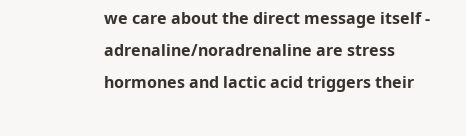we care about the direct message itself - adrenaline/noradrenaline are stress hormones and lactic acid triggers their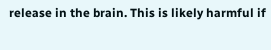release in the brain. This is likely harmful if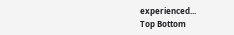experienced...
Top Bottom